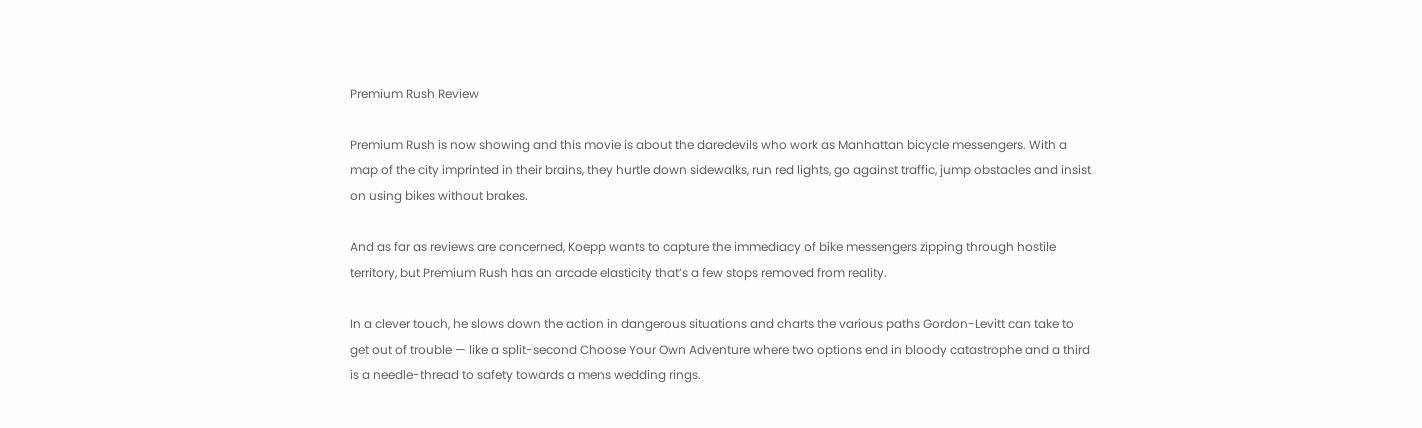Premium Rush Review

Premium Rush is now showing and this movie is about the daredevils who work as Manhattan bicycle messengers. With a map of the city imprinted in their brains, they hurtle down sidewalks, run red lights, go against traffic, jump obstacles and insist on using bikes without brakes.

And as far as reviews are concerned, Koepp wants to capture the immediacy of bike messengers zipping through hostile territory, but Premium Rush has an arcade elasticity that’s a few stops removed from reality.

In a clever touch, he slows down the action in dangerous situations and charts the various paths Gordon-Levitt can take to get out of trouble — like a split-second Choose Your Own Adventure where two options end in bloody catastrophe and a third is a needle-thread to safety towards a mens wedding rings.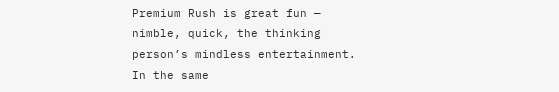Premium Rush is great fun — nimble, quick, the thinking person’s mindless entertainment. In the same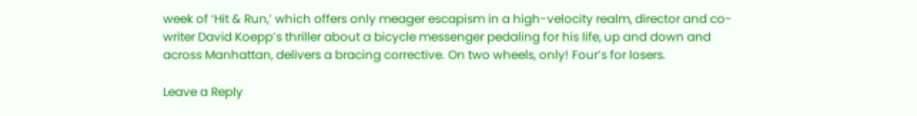week of ‘Hit & Run,’ which offers only meager escapism in a high-velocity realm, director and co-writer David Koepp’s thriller about a bicycle messenger pedaling for his life, up and down and across Manhattan, delivers a bracing corrective. On two wheels, only! Four’s for losers.

Leave a Reply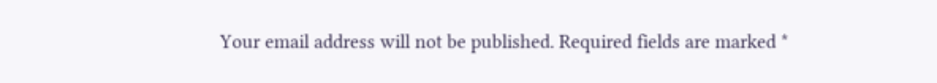Your email address will not be published. Required fields are marked *